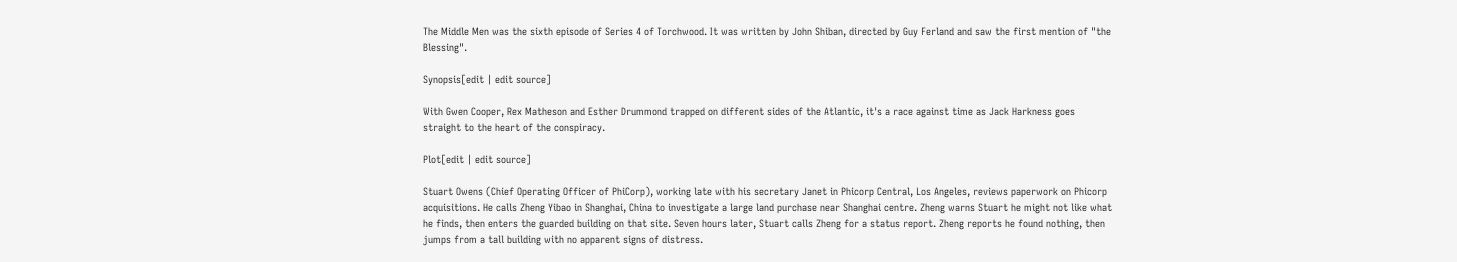The Middle Men was the sixth episode of Series 4 of Torchwood. It was written by John Shiban, directed by Guy Ferland and saw the first mention of "the Blessing".

Synopsis[edit | edit source]

With Gwen Cooper, Rex Matheson and Esther Drummond trapped on different sides of the Atlantic, it's a race against time as Jack Harkness goes straight to the heart of the conspiracy.

Plot[edit | edit source]

Stuart Owens (Chief Operating Officer of PhiCorp), working late with his secretary Janet in Phicorp Central, Los Angeles, reviews paperwork on Phicorp acquisitions. He calls Zheng Yibao in Shanghai, China to investigate a large land purchase near Shanghai centre. Zheng warns Stuart he might not like what he finds, then enters the guarded building on that site. Seven hours later, Stuart calls Zheng for a status report. Zheng reports he found nothing, then jumps from a tall building with no apparent signs of distress.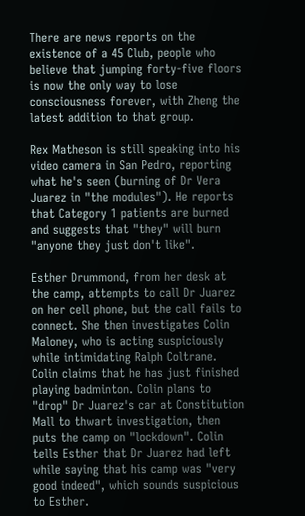There are news reports on the existence of a 45 Club, people who believe that jumping forty-five floors is now the only way to lose consciousness forever, with Zheng the latest addition to that group.

Rex Matheson is still speaking into his video camera in San Pedro, reporting what he's seen (burning of Dr Vera Juarez in "the modules"). He reports that Category 1 patients are burned and suggests that "they" will burn "anyone they just don't like".

Esther Drummond, from her desk at the camp, attempts to call Dr Juarez on her cell phone, but the call fails to connect. She then investigates Colin Maloney, who is acting suspiciously while intimidating Ralph Coltrane. Colin claims that he has just finished playing badminton. Colin plans to "drop" Dr Juarez's car at Constitution Mall to thwart investigation, then puts the camp on "lockdown". Colin tells Esther that Dr Juarez had left while saying that his camp was "very good indeed", which sounds suspicious to Esther.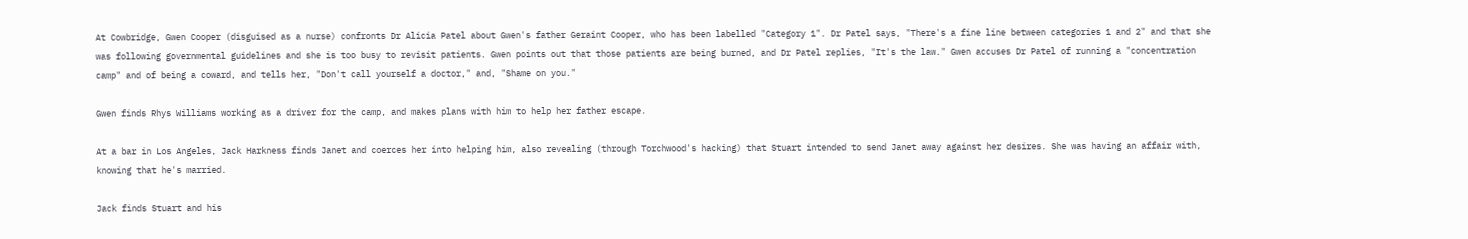At Cowbridge, Gwen Cooper (disguised as a nurse) confronts Dr Alicia Patel about Gwen's father Geraint Cooper, who has been labelled "Category 1". Dr Patel says, "There's a fine line between categories 1 and 2" and that she was following governmental guidelines and she is too busy to revisit patients. Gwen points out that those patients are being burned, and Dr Patel replies, "It's the law." Gwen accuses Dr Patel of running a "concentration camp" and of being a coward, and tells her, "Don't call yourself a doctor," and, "Shame on you."

Gwen finds Rhys Williams working as a driver for the camp, and makes plans with him to help her father escape.

At a bar in Los Angeles, Jack Harkness finds Janet and coerces her into helping him, also revealing (through Torchwood's hacking) that Stuart intended to send Janet away against her desires. She was having an affair with, knowing that he's married.

Jack finds Stuart and his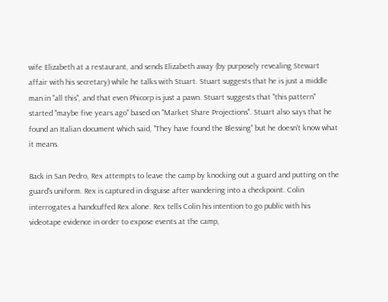wife Elizabeth at a restaurant, and sends Elizabeth away (by purposely revealing Stewart affair with his secretary) while he talks with Stuart. Stuart suggests that he is just a middle man in "all this", and that even Phicorp is just a pawn. Stuart suggests that "this pattern" started "maybe five years ago" based on "Market Share Projections". Stuart also says that he found an Italian document which said, "They have found the Blessing" but he doesn't know what it means.

Back in San Pedro, Rex attempts to leave the camp by knocking out a guard and putting on the guard's uniform. Rex is captured in disguise after wandering into a checkpoint. Colin interrogates a handcuffed Rex alone. Rex tells Colin his intention to go public with his videotape evidence in order to expose events at the camp,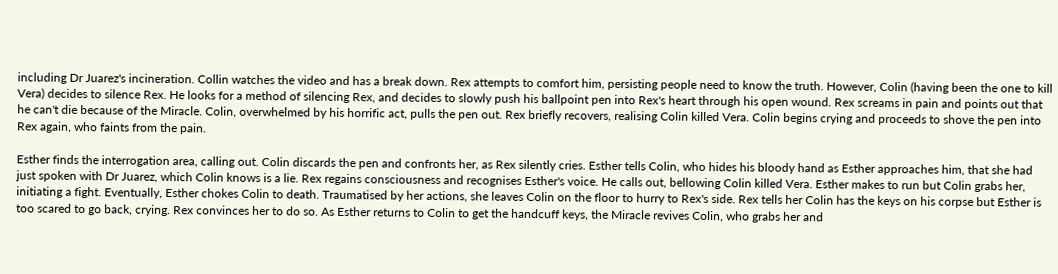including Dr Juarez's incineration. Collin watches the video and has a break down. Rex attempts to comfort him, persisting people need to know the truth. However, Colin (having been the one to kill Vera) decides to silence Rex. He looks for a method of silencing Rex, and decides to slowly push his ballpoint pen into Rex's heart through his open wound. Rex screams in pain and points out that he can't die because of the Miracle. Colin, overwhelmed by his horrific act, pulls the pen out. Rex briefly recovers, realising Colin killed Vera. Colin begins crying and proceeds to shove the pen into Rex again, who faints from the pain.

Esther finds the interrogation area, calling out. Colin discards the pen and confronts her, as Rex silently cries. Esther tells Colin, who hides his bloody hand as Esther approaches him, that she had just spoken with Dr Juarez, which Colin knows is a lie. Rex regains consciousness and recognises Esther's voice. He calls out, bellowing Colin killed Vera. Esther makes to run but Colin grabs her, initiating a fight. Eventually, Esther chokes Colin to death. Traumatised by her actions, she leaves Colin on the floor to hurry to Rex's side. Rex tells her Colin has the keys on his corpse but Esther is too scared to go back, crying. Rex convinces her to do so. As Esther returns to Colin to get the handcuff keys, the Miracle revives Colin, who grabs her and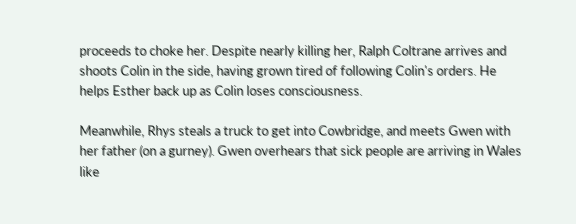proceeds to choke her. Despite nearly killing her, Ralph Coltrane arrives and shoots Colin in the side, having grown tired of following Colin's orders. He helps Esther back up as Colin loses consciousness.

Meanwhile, Rhys steals a truck to get into Cowbridge, and meets Gwen with her father (on a gurney). Gwen overhears that sick people are arriving in Wales like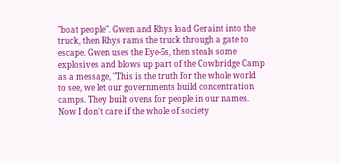"boat people". Gwen and Rhys load Geraint into the truck, then Rhys rams the truck through a gate to escape. Gwen uses the Eye-5s, then steals some explosives and blows up part of the Cowbridge Camp as a message, "This is the truth for the whole world to see, we let our governments build concentration camps. They built ovens for people in our names. Now I don't care if the whole of society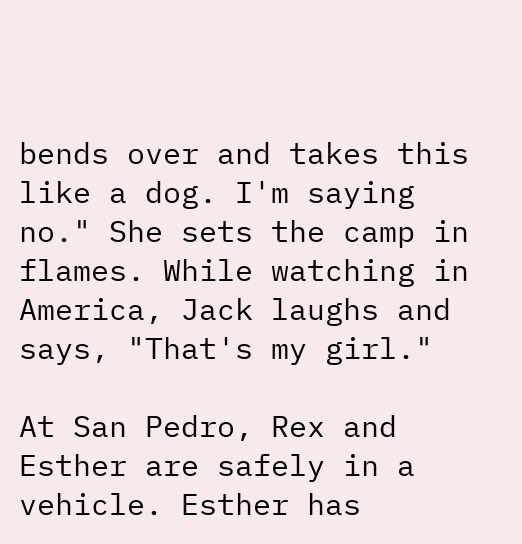bends over and takes this like a dog. I'm saying no." She sets the camp in flames. While watching in America, Jack laughs and says, "That's my girl."

At San Pedro, Rex and Esther are safely in a vehicle. Esther has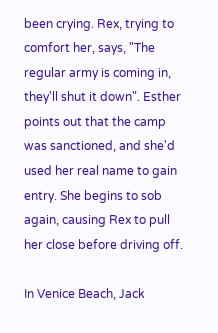been crying. Rex, trying to comfort her, says, "The regular army is coming in, they'll shut it down". Esther points out that the camp was sanctioned, and she'd used her real name to gain entry. She begins to sob again, causing Rex to pull her close before driving off.

In Venice Beach, Jack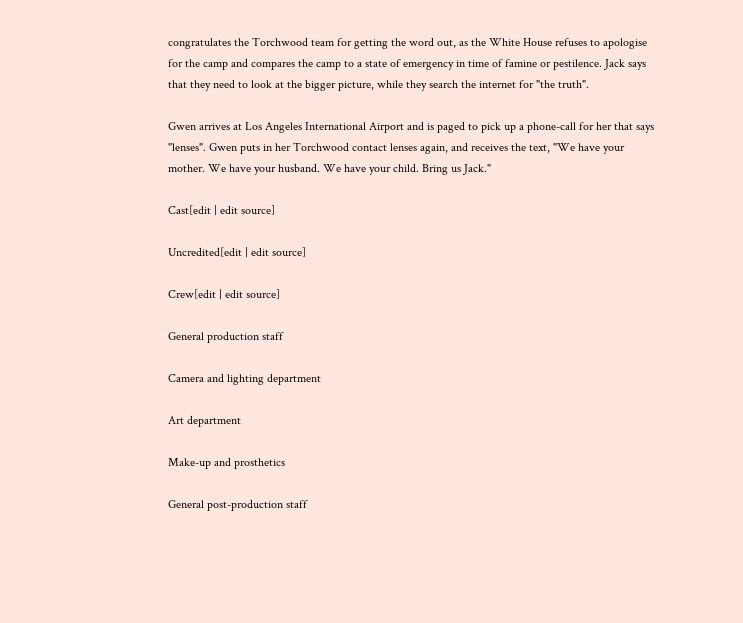congratulates the Torchwood team for getting the word out, as the White House refuses to apologise for the camp and compares the camp to a state of emergency in time of famine or pestilence. Jack says that they need to look at the bigger picture, while they search the internet for "the truth".

Gwen arrives at Los Angeles International Airport and is paged to pick up a phone-call for her that says "lenses". Gwen puts in her Torchwood contact lenses again, and receives the text, "We have your mother. We have your husband. We have your child. Bring us Jack."

Cast[edit | edit source]

Uncredited[edit | edit source]

Crew[edit | edit source]

General production staff

Camera and lighting department

Art department

Make-up and prosthetics

General post-production staff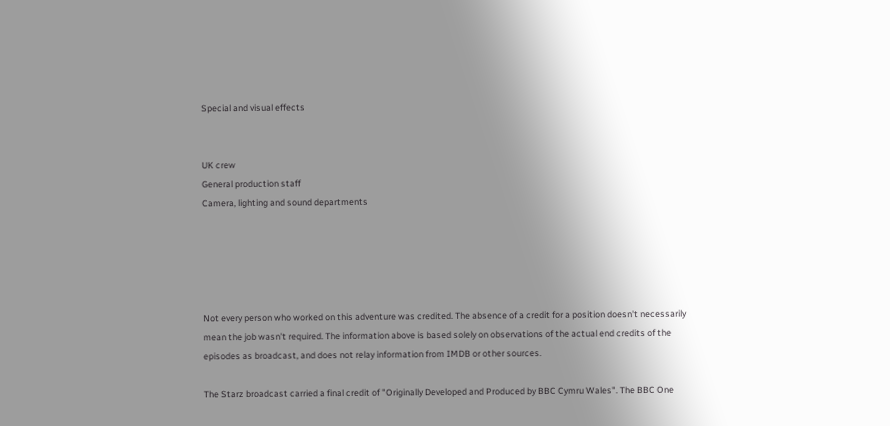Special and visual effects


UK crew
General production staff
Camera, lighting and sound departments





Not every person who worked on this adventure was credited. The absence of a credit for a position doesn't necessarily mean the job wasn't required. The information above is based solely on observations of the actual end credits of the episodes as broadcast, and does not relay information from IMDB or other sources.

The Starz broadcast carried a final credit of "Originally Developed and Produced by BBC Cymru Wales". The BBC One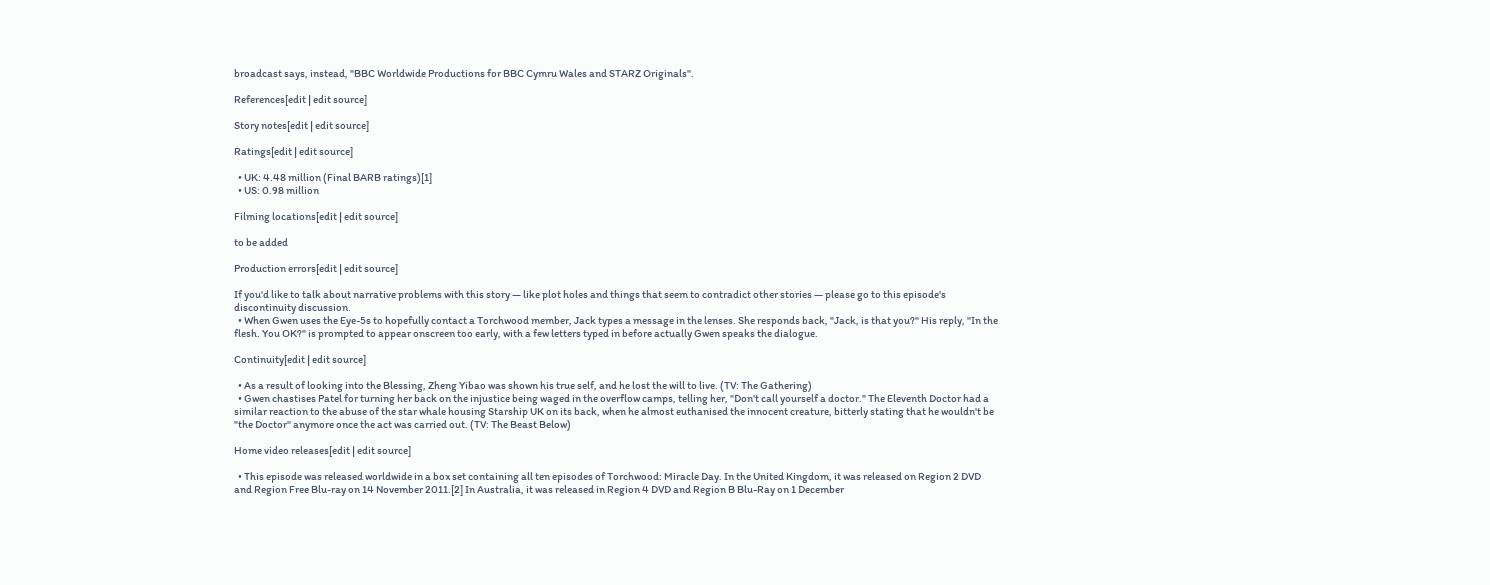broadcast says, instead, "BBC Worldwide Productions for BBC Cymru Wales and STARZ Originals".

References[edit | edit source]

Story notes[edit | edit source]

Ratings[edit | edit source]

  • UK: 4.48 million (Final BARB ratings)[1]
  • US: 0.98 million

Filming locations[edit | edit source]

to be added

Production errors[edit | edit source]

If you'd like to talk about narrative problems with this story — like plot holes and things that seem to contradict other stories — please go to this episode's discontinuity discussion.
  • When Gwen uses the Eye-5s to hopefully contact a Torchwood member, Jack types a message in the lenses. She responds back, "Jack, is that you?" His reply, "In the flesh. You OK?" is prompted to appear onscreen too early, with a few letters typed in before actually Gwen speaks the dialogue.

Continuity[edit | edit source]

  • As a result of looking into the Blessing, Zheng Yibao was shown his true self, and he lost the will to live. (TV: The Gathering)
  • Gwen chastises Patel for turning her back on the injustice being waged in the overflow camps, telling her, "Don't call yourself a doctor." The Eleventh Doctor had a similar reaction to the abuse of the star whale housing Starship UK on its back, when he almost euthanised the innocent creature, bitterly stating that he wouldn't be "the Doctor" anymore once the act was carried out. (TV: The Beast Below)

Home video releases[edit | edit source]

  • This episode was released worldwide in a box set containing all ten episodes of Torchwood: Miracle Day. In the United Kingdom, it was released on Region 2 DVD and Region Free Blu-ray on 14 November 2011.[2] In Australia, it was released in Region 4 DVD and Region B Blu-Ray on 1 December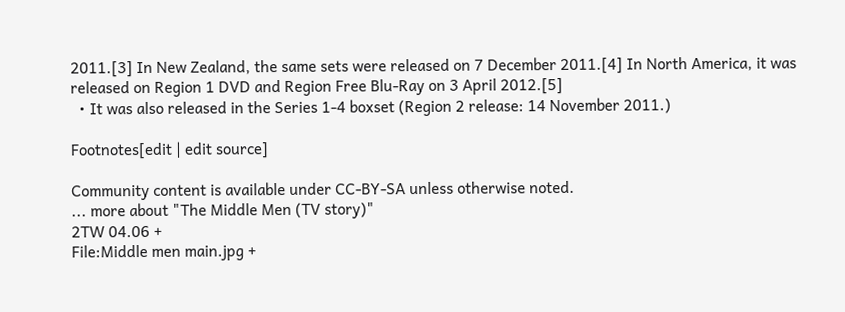2011.[3] In New Zealand, the same sets were released on 7 December 2011.[4] In North America, it was released on Region 1 DVD and Region Free Blu-Ray on 3 April 2012.[5]
  • It was also released in the Series 1-4 boxset (Region 2 release: 14 November 2011.)

Footnotes[edit | edit source]

Community content is available under CC-BY-SA unless otherwise noted.
... more about "The Middle Men (TV story)"
2TW 04.06 +
File:Middle men main.jpg +